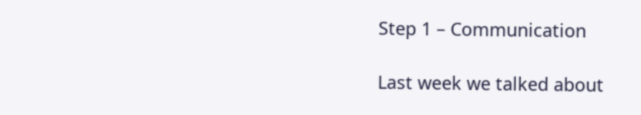Step 1 – Communication

Last week we talked about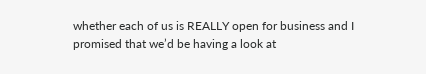whether each of us is REALLY open for business and I promised that we’d be having a look at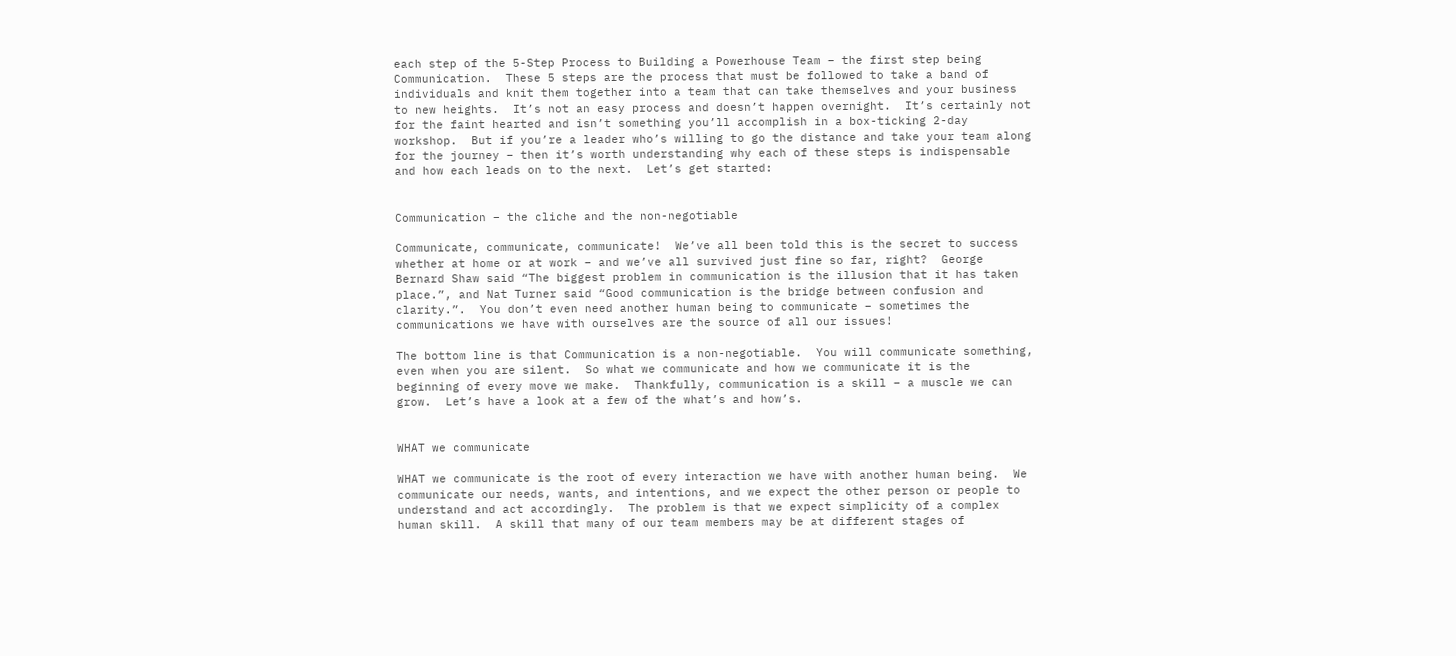each step of the 5-Step Process to Building a Powerhouse Team – the first step being Communication.  These 5 steps are the process that must be followed to take a band of individuals and knit them together into a team that can take themselves and your business to new heights.  It’s not an easy process and doesn’t happen overnight.  It’s certainly not for the faint hearted and isn’t something you’ll accomplish in a box-ticking 2-day workshop.  But if you’re a leader who’s willing to go the distance and take your team along for the journey – then it’s worth understanding why each of these steps is indispensable and how each leads on to the next.  Let’s get started:


Communication – the cliche and the non-negotiable

Communicate, communicate, communicate!  We’ve all been told this is the secret to success whether at home or at work – and we’ve all survived just fine so far, right?  George Bernard Shaw said “The biggest problem in communication is the illusion that it has taken place.”, and Nat Turner said “Good communication is the bridge between confusion and clarity.”.  You don’t even need another human being to communicate – sometimes the communications we have with ourselves are the source of all our issues!

The bottom line is that Communication is a non-negotiable.  You will communicate something, even when you are silent.  So what we communicate and how we communicate it is the beginning of every move we make.  Thankfully, communication is a skill – a muscle we can grow.  Let’s have a look at a few of the what’s and how’s.


WHAT we communicate

WHAT we communicate is the root of every interaction we have with another human being.  We communicate our needs, wants, and intentions, and we expect the other person or people to understand and act accordingly.  The problem is that we expect simplicity of a complex human skill.  A skill that many of our team members may be at different stages of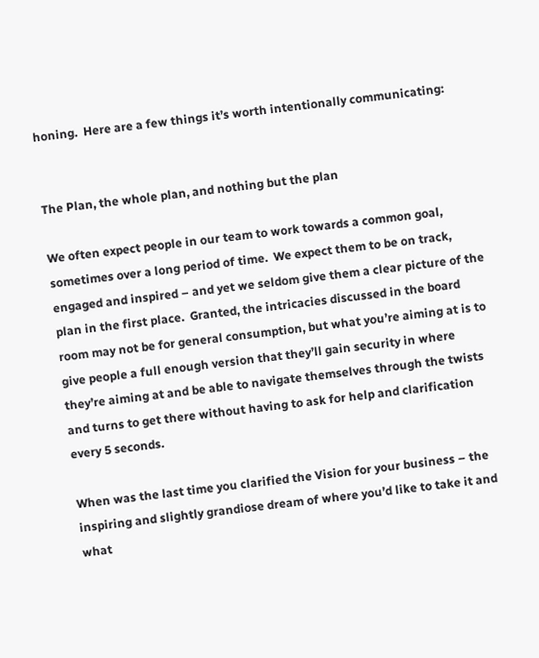honing.  Here are a few things it’s worth intentionally communicating:


The Plan, the whole plan, and nothing but the plan

We often expect people in our team to work towards a common goal, sometimes over a long period of time.  We expect them to be on track, engaged and inspired – and yet we seldom give them a clear picture of the plan in the first place.  Granted, the intricacies discussed in the board room may not be for general consumption, but what you’re aiming at is to give people a full enough version that they’ll gain security in where they’re aiming at and be able to navigate themselves through the twists and turns to get there without having to ask for help and clarification every 5 seconds.

When was the last time you clarified the Vision for your business – the inspiring and slightly grandiose dream of where you’d like to take it and what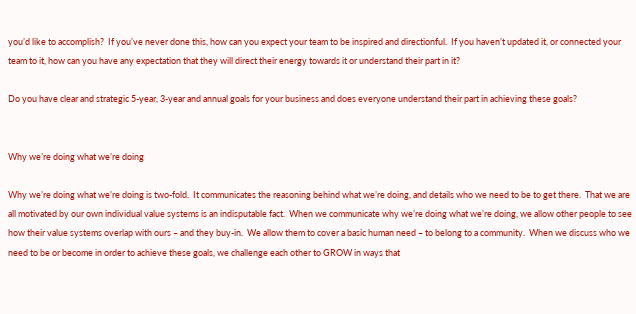you’d like to accomplish?  If you’ve never done this, how can you expect your team to be inspired and directionful.  If you haven’t updated it, or connected your team to it, how can you have any expectation that they will direct their energy towards it or understand their part in it?

Do you have clear and strategic 5-year, 3-year and annual goals for your business and does everyone understand their part in achieving these goals?


Why we’re doing what we’re doing

Why we’re doing what we’re doing is two-fold.  It communicates the reasoning behind what we’re doing, and details who we need to be to get there.  That we are all motivated by our own individual value systems is an indisputable fact.  When we communicate why we’re doing what we’re doing, we allow other people to see how their value systems overlap with ours – and they buy-in.  We allow them to cover a basic human need – to belong to a community.  When we discuss who we need to be or become in order to achieve these goals, we challenge each other to GROW in ways that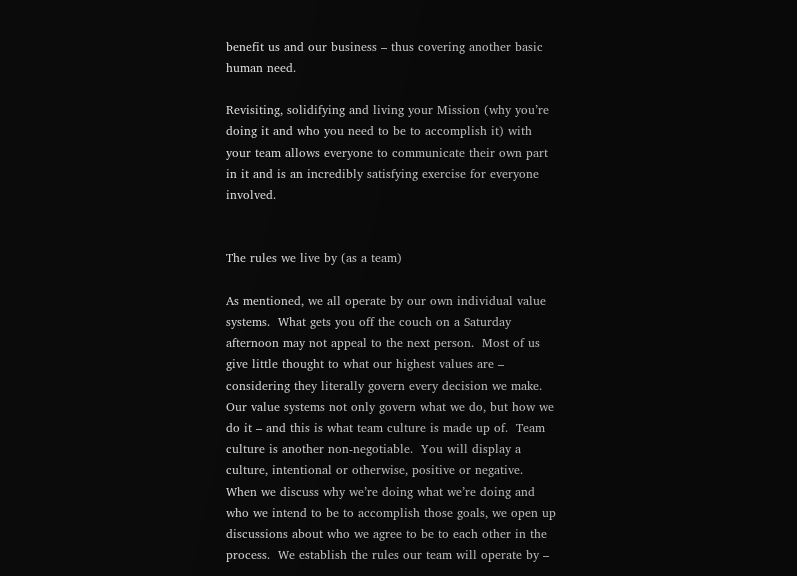benefit us and our business – thus covering another basic human need.

Revisiting, solidifying and living your Mission (why you’re doing it and who you need to be to accomplish it) with your team allows everyone to communicate their own part in it and is an incredibly satisfying exercise for everyone involved.


The rules we live by (as a team)

As mentioned, we all operate by our own individual value systems.  What gets you off the couch on a Saturday afternoon may not appeal to the next person.  Most of us give little thought to what our highest values are – considering they literally govern every decision we make.  Our value systems not only govern what we do, but how we do it – and this is what team culture is made up of.  Team culture is another non-negotiable.  You will display a culture, intentional or otherwise, positive or negative.  When we discuss why we’re doing what we’re doing and who we intend to be to accomplish those goals, we open up discussions about who we agree to be to each other in the process.  We establish the rules our team will operate by –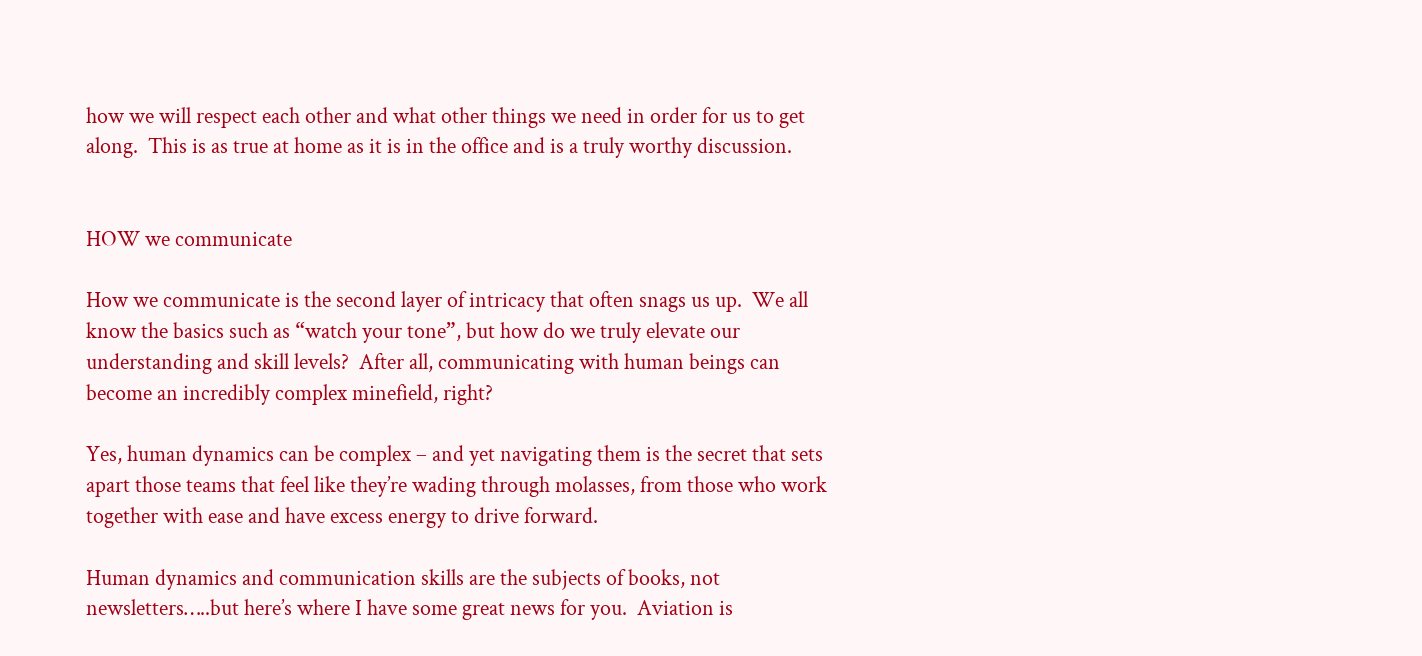how we will respect each other and what other things we need in order for us to get along.  This is as true at home as it is in the office and is a truly worthy discussion.


HOW we communicate

How we communicate is the second layer of intricacy that often snags us up.  We all know the basics such as “watch your tone”, but how do we truly elevate our understanding and skill levels?  After all, communicating with human beings can become an incredibly complex minefield, right?

Yes, human dynamics can be complex – and yet navigating them is the secret that sets apart those teams that feel like they’re wading through molasses, from those who work together with ease and have excess energy to drive forward.

Human dynamics and communication skills are the subjects of books, not newsletters…..but here’s where I have some great news for you.  Aviation is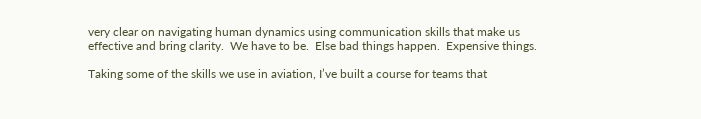very clear on navigating human dynamics using communication skills that make us effective and bring clarity.  We have to be.  Else bad things happen.  Expensive things.

Taking some of the skills we use in aviation, I’ve built a course for teams that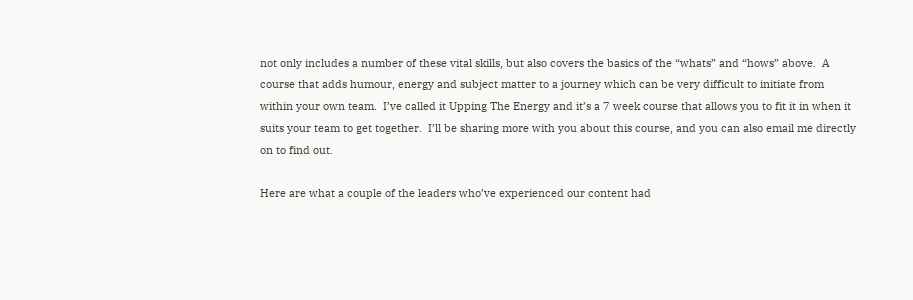not only includes a number of these vital skills, but also covers the basics of the “whats” and “hows” above.  A course that adds humour, energy and subject matter to a journey which can be very difficult to initiate from within your own team.  I’ve called it Upping The Energy and it’s a 7 week course that allows you to fit it in when it suits your team to get together.  I’ll be sharing more with you about this course, and you can also email me directly on to find out.

Here are what a couple of the leaders who’ve experienced our content had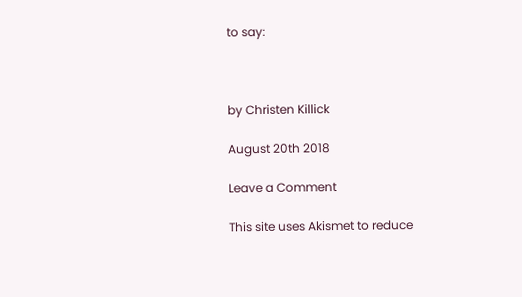to say:



by Christen Killick

August 20th 2018

Leave a Comment

This site uses Akismet to reduce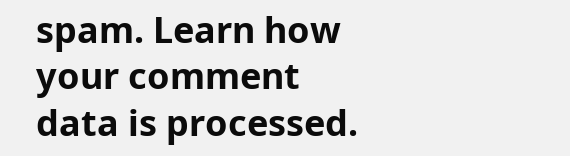spam. Learn how your comment data is processed.